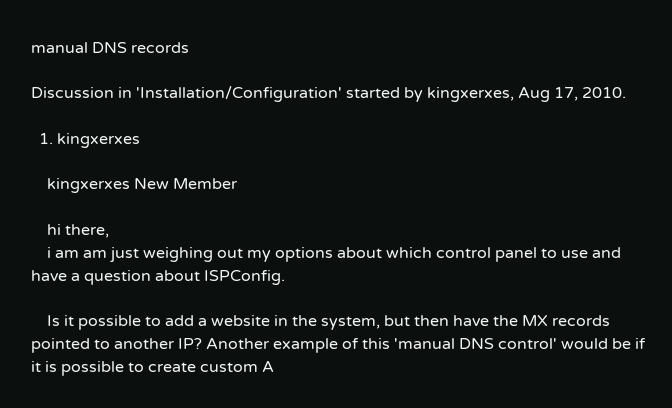manual DNS records

Discussion in 'Installation/Configuration' started by kingxerxes, Aug 17, 2010.

  1. kingxerxes

    kingxerxes New Member

    hi there,
    i am am just weighing out my options about which control panel to use and have a question about ISPConfig.

    Is it possible to add a website in the system, but then have the MX records pointed to another IP? Another example of this 'manual DNS control' would be if it is possible to create custom A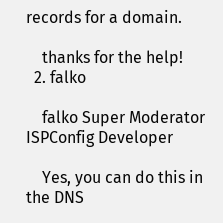records for a domain.

    thanks for the help!
  2. falko

    falko Super Moderator ISPConfig Developer

    Yes, you can do this in the DNS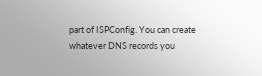part of ISPConfig. You can create whatever DNS records you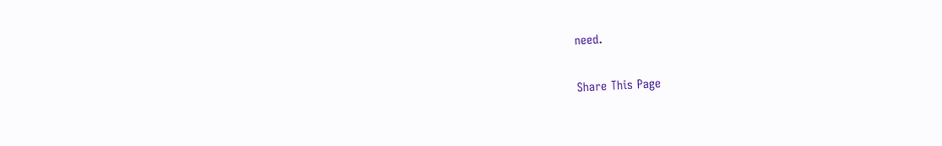need.

Share This Page